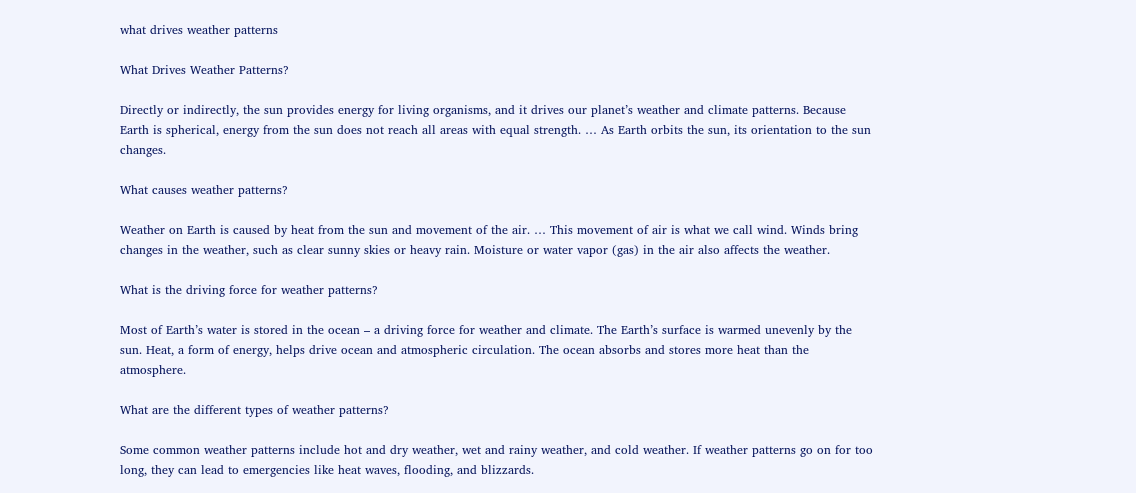what drives weather patterns

What Drives Weather Patterns?

Directly or indirectly, the sun provides energy for living organisms, and it drives our planet’s weather and climate patterns. Because Earth is spherical, energy from the sun does not reach all areas with equal strength. … As Earth orbits the sun, its orientation to the sun changes.

What causes weather patterns?

Weather on Earth is caused by heat from the sun and movement of the air. … This movement of air is what we call wind. Winds bring changes in the weather, such as clear sunny skies or heavy rain. Moisture or water vapor (gas) in the air also affects the weather.

What is the driving force for weather patterns?

Most of Earth’s water is stored in the ocean – a driving force for weather and climate. The Earth’s surface is warmed unevenly by the sun. Heat, a form of energy, helps drive ocean and atmospheric circulation. The ocean absorbs and stores more heat than the atmosphere.

What are the different types of weather patterns?

Some common weather patterns include hot and dry weather, wet and rainy weather, and cold weather. If weather patterns go on for too long, they can lead to emergencies like heat waves, flooding, and blizzards.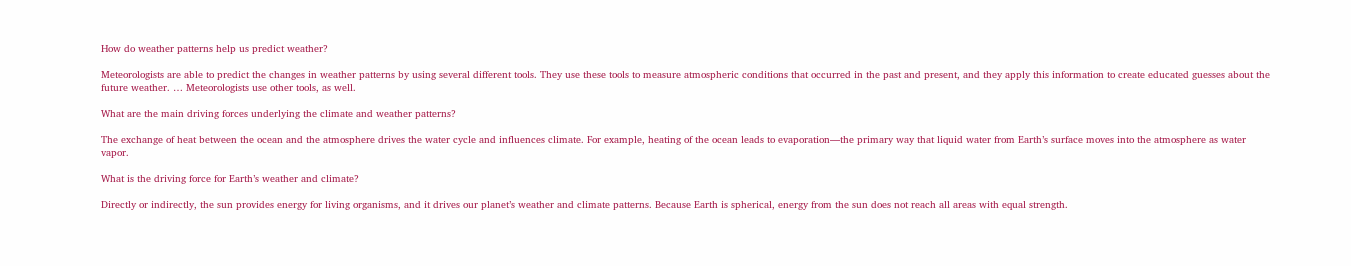How do weather patterns help us predict weather?

Meteorologists are able to predict the changes in weather patterns by using several different tools. They use these tools to measure atmospheric conditions that occurred in the past and present, and they apply this information to create educated guesses about the future weather. … Meteorologists use other tools, as well.

What are the main driving forces underlying the climate and weather patterns?

The exchange of heat between the ocean and the atmosphere drives the water cycle and influences climate. For example, heating of the ocean leads to evaporation—the primary way that liquid water from Earth’s surface moves into the atmosphere as water vapor.

What is the driving force for Earth’s weather and climate?

Directly or indirectly, the sun provides energy for living organisms, and it drives our planet’s weather and climate patterns. Because Earth is spherical, energy from the sun does not reach all areas with equal strength.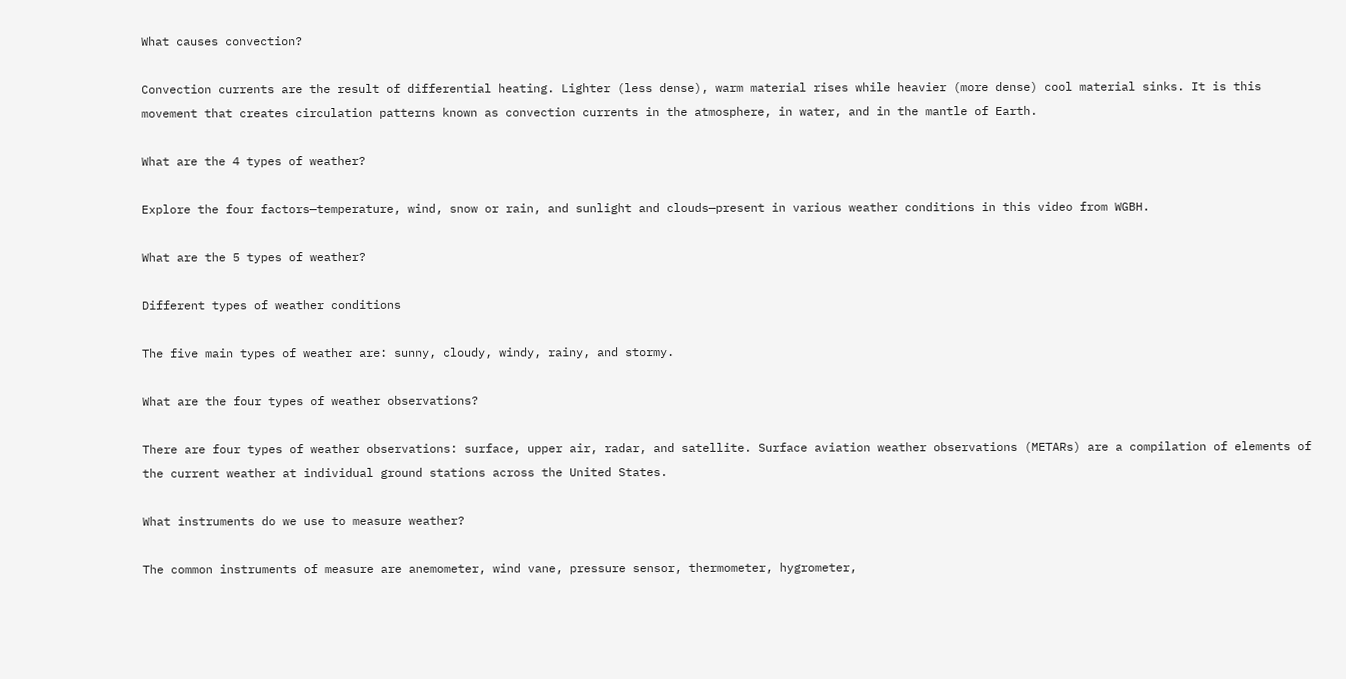What causes convection?

Convection currents are the result of differential heating. Lighter (less dense), warm material rises while heavier (more dense) cool material sinks. It is this movement that creates circulation patterns known as convection currents in the atmosphere, in water, and in the mantle of Earth.

What are the 4 types of weather?

Explore the four factors—temperature, wind, snow or rain, and sunlight and clouds—present in various weather conditions in this video from WGBH.

What are the 5 types of weather?

Different types of weather conditions

The five main types of weather are: sunny, cloudy, windy, rainy, and stormy.

What are the four types of weather observations?

There are four types of weather observations: surface, upper air, radar, and satellite. Surface aviation weather observations (METARs) are a compilation of elements of the current weather at individual ground stations across the United States.

What instruments do we use to measure weather?

The common instruments of measure are anemometer, wind vane, pressure sensor, thermometer, hygrometer,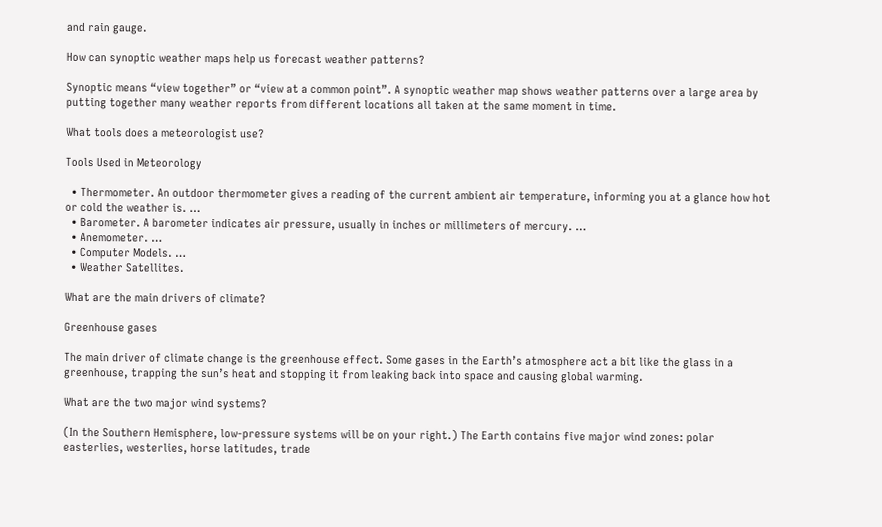and rain gauge.

How can synoptic weather maps help us forecast weather patterns?

Synoptic means “view together” or “view at a common point”. A synoptic weather map shows weather patterns over a large area by putting together many weather reports from different locations all taken at the same moment in time.

What tools does a meteorologist use?

Tools Used in Meteorology

  • Thermometer. An outdoor thermometer gives a reading of the current ambient air temperature, informing you at a glance how hot or cold the weather is. …
  • Barometer. A barometer indicates air pressure, usually in inches or millimeters of mercury. …
  • Anemometer. …
  • Computer Models. …
  • Weather Satellites.

What are the main drivers of climate?

Greenhouse gases

The main driver of climate change is the greenhouse effect. Some gases in the Earth’s atmosphere act a bit like the glass in a greenhouse, trapping the sun’s heat and stopping it from leaking back into space and causing global warming.

What are the two major wind systems?

(In the Southern Hemisphere, low-pressure systems will be on your right.) The Earth contains five major wind zones: polar easterlies, westerlies, horse latitudes, trade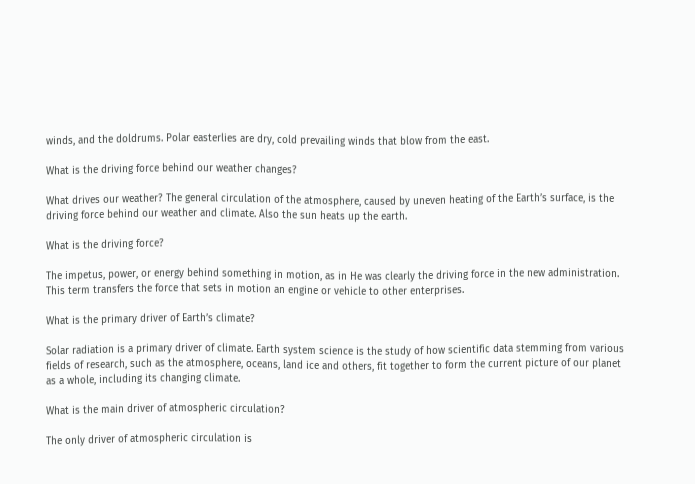winds, and the doldrums. Polar easterlies are dry, cold prevailing winds that blow from the east.

What is the driving force behind our weather changes?

What drives our weather? The general circulation of the atmosphere, caused by uneven heating of the Earth’s surface, is the driving force behind our weather and climate. Also the sun heats up the earth.

What is the driving force?

The impetus, power, or energy behind something in motion, as in He was clearly the driving force in the new administration. This term transfers the force that sets in motion an engine or vehicle to other enterprises.

What is the primary driver of Earth’s climate?

Solar radiation is a primary driver of climate. Earth system science is the study of how scientific data stemming from various fields of research, such as the atmosphere, oceans, land ice and others, fit together to form the current picture of our planet as a whole, including its changing climate.

What is the main driver of atmospheric circulation?

The only driver of atmospheric circulation is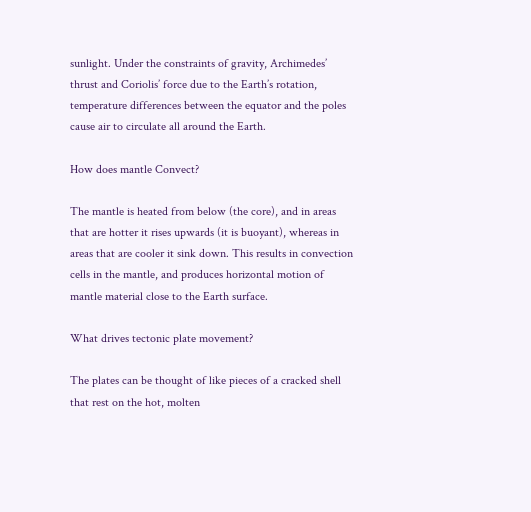sunlight. Under the constraints of gravity, Archimedes’ thrust and Coriolis’ force due to the Earth’s rotation, temperature differences between the equator and the poles cause air to circulate all around the Earth.

How does mantle Convect?

The mantle is heated from below (the core), and in areas that are hotter it rises upwards (it is buoyant), whereas in areas that are cooler it sink down. This results in convection cells in the mantle, and produces horizontal motion of mantle material close to the Earth surface.

What drives tectonic plate movement?

The plates can be thought of like pieces of a cracked shell that rest on the hot, molten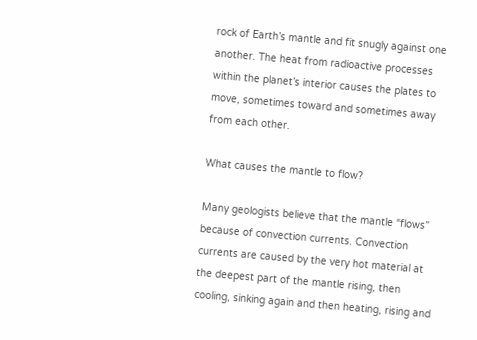rock of Earth’s mantle and fit snugly against one another. The heat from radioactive processes within the planet’s interior causes the plates to move, sometimes toward and sometimes away from each other.

What causes the mantle to flow?

Many geologists believe that the mantle “flows” because of convection currents. Convection currents are caused by the very hot material at the deepest part of the mantle rising, then cooling, sinking again and then heating, rising and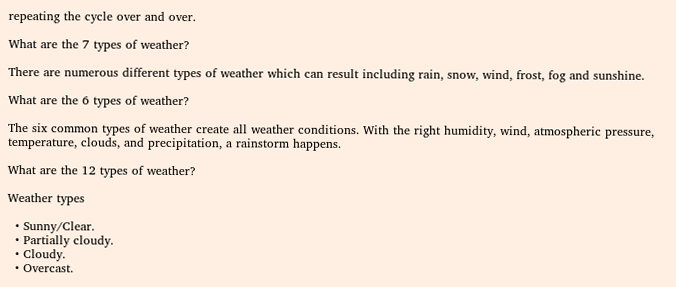repeating the cycle over and over.

What are the 7 types of weather?

There are numerous different types of weather which can result including rain, snow, wind, frost, fog and sunshine.

What are the 6 types of weather?

The six common types of weather create all weather conditions. With the right humidity, wind, atmospheric pressure, temperature, clouds, and precipitation, a rainstorm happens.

What are the 12 types of weather?

Weather types

  • Sunny/Clear.
  • Partially cloudy.
  • Cloudy.
  • Overcast.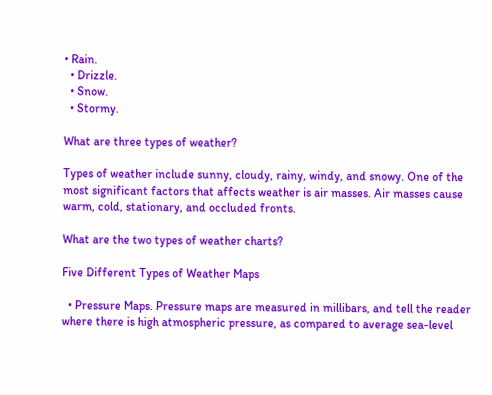• Rain.
  • Drizzle.
  • Snow.
  • Stormy.

What are three types of weather?

Types of weather include sunny, cloudy, rainy, windy, and snowy. One of the most significant factors that affects weather is air masses. Air masses cause warm, cold, stationary, and occluded fronts.

What are the two types of weather charts?

Five Different Types of Weather Maps

  • Pressure Maps. Pressure maps are measured in millibars, and tell the reader where there is high atmospheric pressure, as compared to average sea-level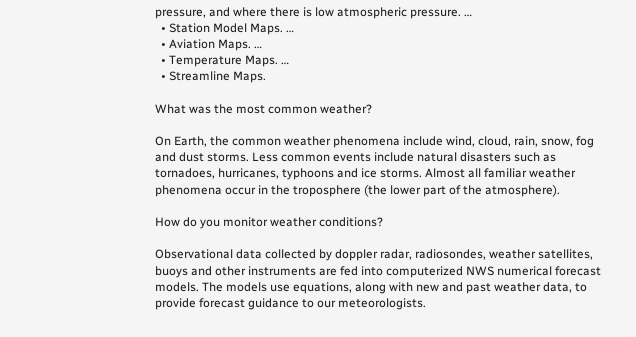pressure, and where there is low atmospheric pressure. …
  • Station Model Maps. …
  • Aviation Maps. …
  • Temperature Maps. …
  • Streamline Maps.

What was the most common weather?

On Earth, the common weather phenomena include wind, cloud, rain, snow, fog and dust storms. Less common events include natural disasters such as tornadoes, hurricanes, typhoons and ice storms. Almost all familiar weather phenomena occur in the troposphere (the lower part of the atmosphere).

How do you monitor weather conditions?

Observational data collected by doppler radar, radiosondes, weather satellites, buoys and other instruments are fed into computerized NWS numerical forecast models. The models use equations, along with new and past weather data, to provide forecast guidance to our meteorologists.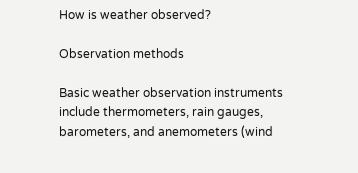How is weather observed?

Observation methods

Basic weather observation instruments include thermometers, rain gauges, barometers, and anemometers (wind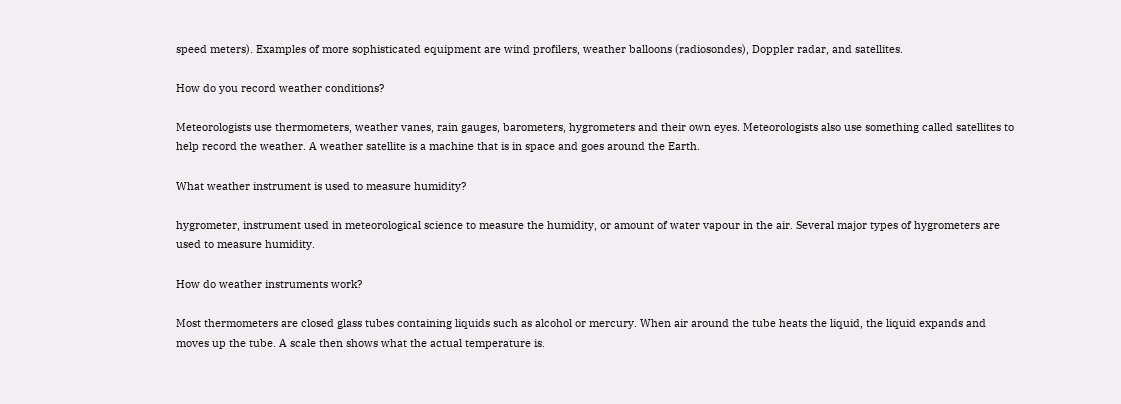speed meters). Examples of more sophisticated equipment are wind profilers, weather balloons (radiosondes), Doppler radar, and satellites.

How do you record weather conditions?

Meteorologists use thermometers, weather vanes, rain gauges, barometers, hygrometers and their own eyes. Meteorologists also use something called satellites to help record the weather. A weather satellite is a machine that is in space and goes around the Earth.

What weather instrument is used to measure humidity?

hygrometer, instrument used in meteorological science to measure the humidity, or amount of water vapour in the air. Several major types of hygrometers are used to measure humidity.

How do weather instruments work?

Most thermometers are closed glass tubes containing liquids such as alcohol or mercury. When air around the tube heats the liquid, the liquid expands and moves up the tube. A scale then shows what the actual temperature is.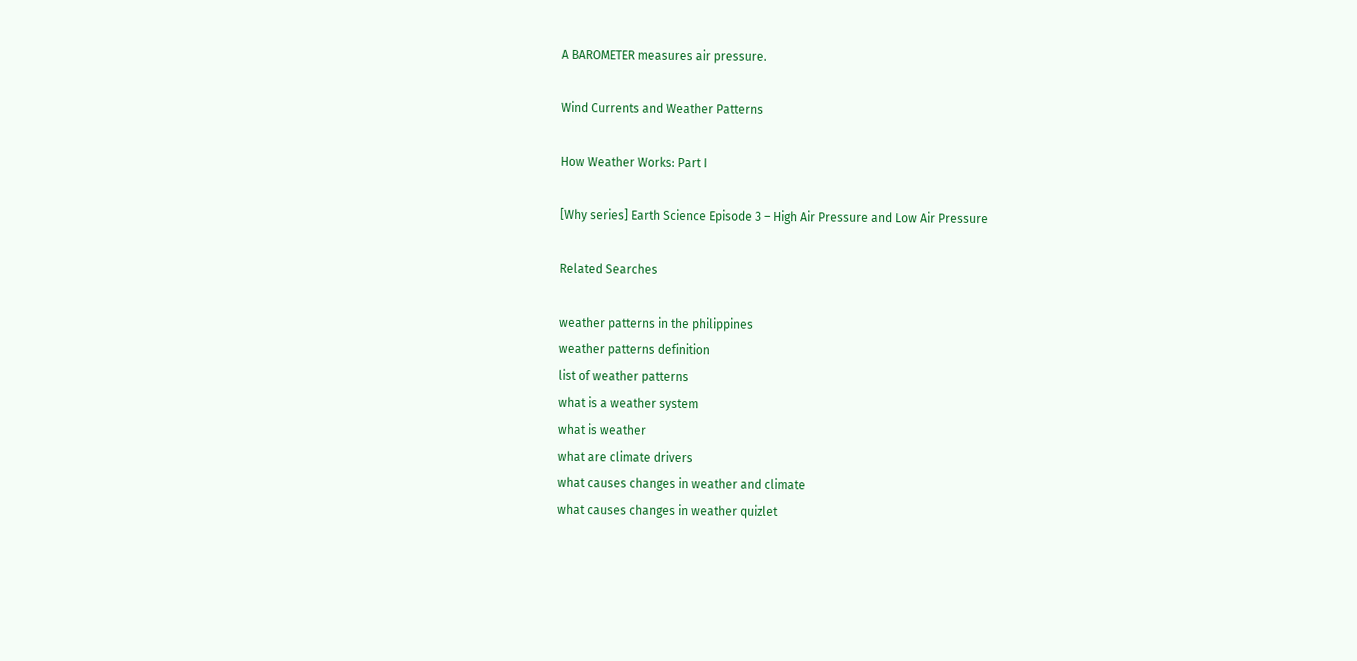A BAROMETER measures air pressure.

Wind Currents and Weather Patterns

How Weather Works: Part I

[Why series] Earth Science Episode 3 – High Air Pressure and Low Air Pressure

Related Searches

weather patterns in the philippines
weather patterns definition
list of weather patterns
what is a weather system
what is weather
what are climate drivers
what causes changes in weather and climate
what causes changes in weather quizlet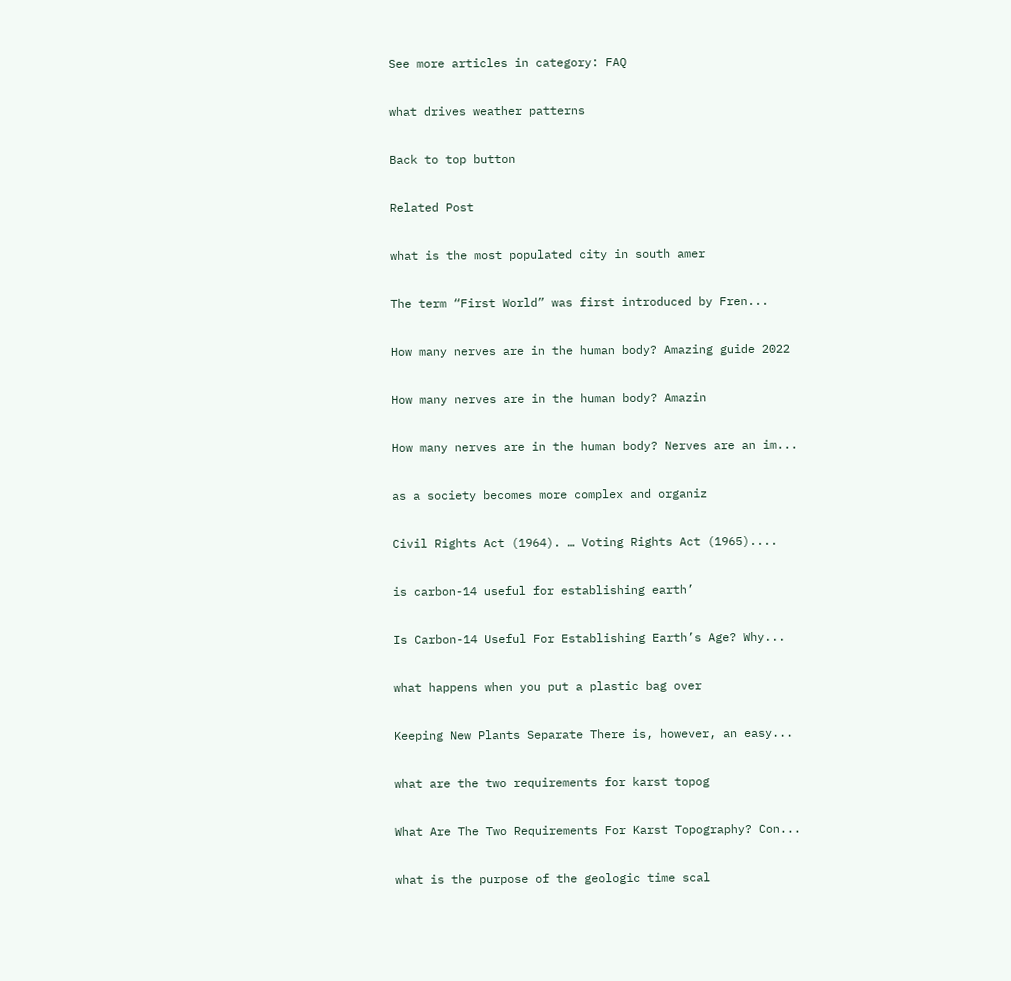See more articles in category: FAQ

what drives weather patterns

Back to top button

Related Post

what is the most populated city in south amer

The term “First World” was first introduced by Fren...

How many nerves are in the human body? Amazing guide 2022

How many nerves are in the human body? Amazin

How many nerves are in the human body? Nerves are an im...

as a society becomes more complex and organiz

Civil Rights Act (1964). … Voting Rights Act (1965)....

is carbon-14 useful for establishing earth’

Is Carbon-14 Useful For Establishing Earth’s Age? Why...

what happens when you put a plastic bag over

Keeping New Plants Separate There is, however, an easy...

what are the two requirements for karst topog

What Are The Two Requirements For Karst Topography? Con...

what is the purpose of the geologic time scal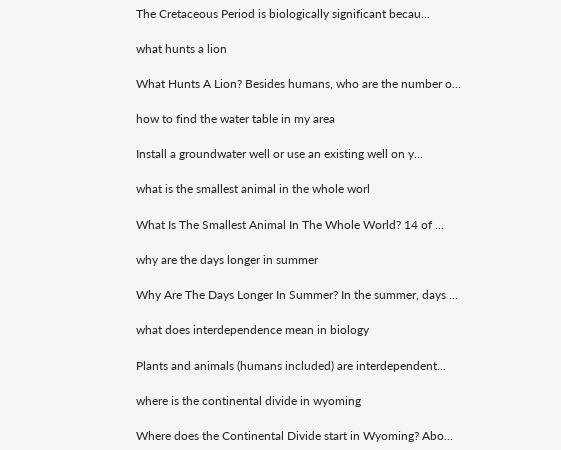The Cretaceous Period is biologically significant becau...

what hunts a lion

What Hunts A Lion? Besides humans, who are the number o...

how to find the water table in my area

Install a groundwater well or use an existing well on y...

what is the smallest animal in the whole worl

What Is The Smallest Animal In The Whole World? 14 of ...

why are the days longer in summer

Why Are The Days Longer In Summer? In the summer, days ...

what does interdependence mean in biology

Plants and animals (humans included) are interdependent...

where is the continental divide in wyoming

Where does the Continental Divide start in Wyoming? Abo...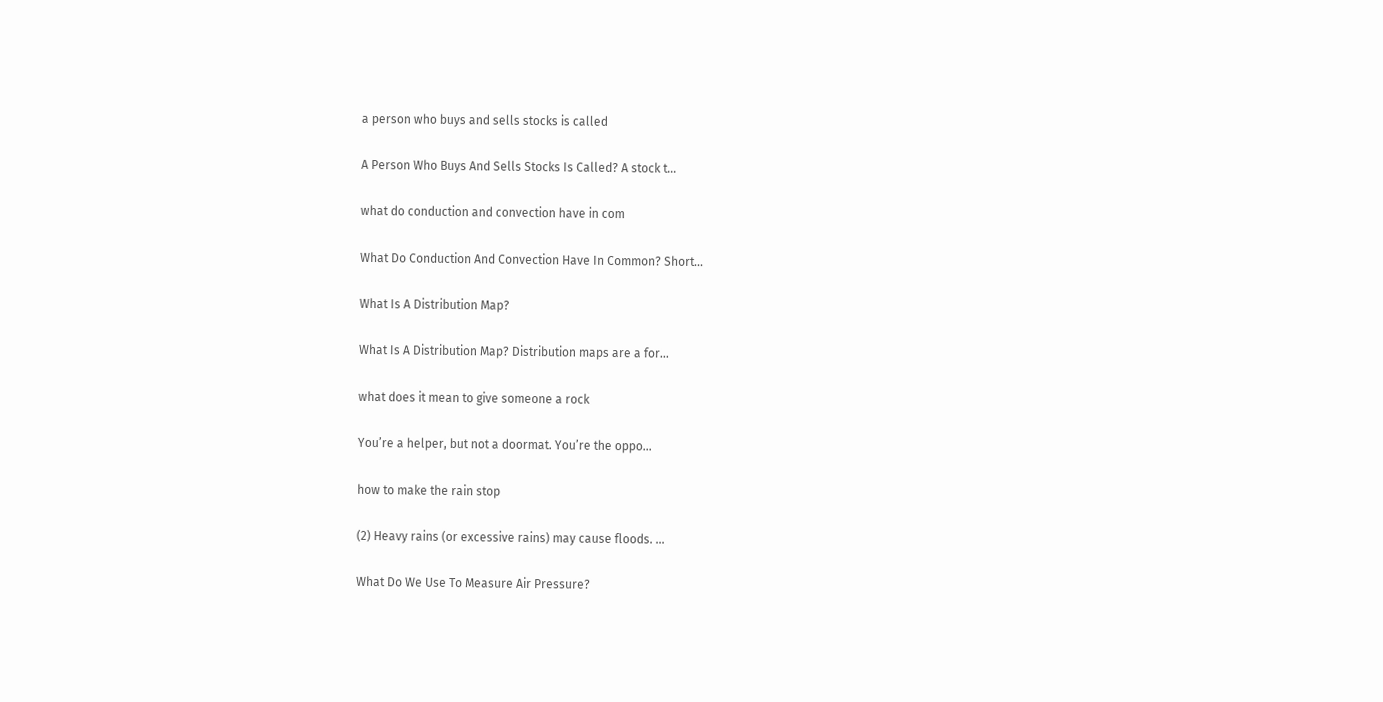a person who buys and sells stocks is called

A Person Who Buys And Sells Stocks Is Called? A stock t...

what do conduction and convection have in com

What Do Conduction And Convection Have In Common? Short...

What Is A Distribution Map?

What Is A Distribution Map? Distribution maps are a for...

what does it mean to give someone a rock

You’re a helper, but not a doormat. You’re the oppo...

how to make the rain stop

(2) Heavy rains (or excessive rains) may cause floods. ...

What Do We Use To Measure Air Pressure?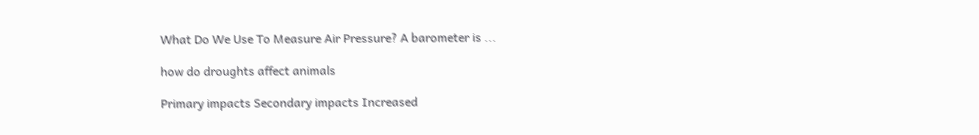What Do We Use To Measure Air Pressure? A barometer is ...

how do droughts affect animals

Primary impacts Secondary impacts Increased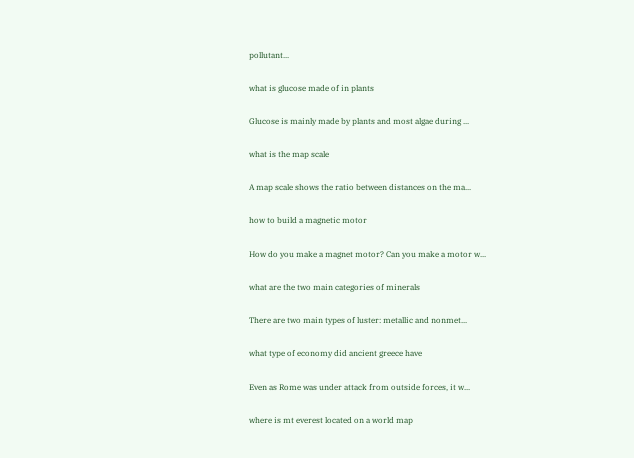pollutant...

what is glucose made of in plants

Glucose is mainly made by plants and most algae during ...

what is the map scale

A map scale shows the ratio between distances on the ma...

how to build a magnetic motor

How do you make a magnet motor? Can you make a motor w...

what are the two main categories of minerals

There are two main types of luster: metallic and nonmet...

what type of economy did ancient greece have

Even as Rome was under attack from outside forces, it w...

where is mt everest located on a world map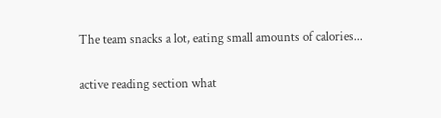The team snacks a lot, eating small amounts of calories...

active reading section what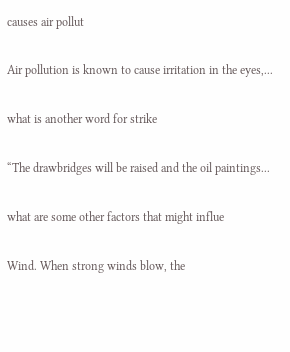causes air pollut

Air pollution is known to cause irritation in the eyes,...

what is another word for strike

“The drawbridges will be raised and the oil paintings...

what are some other factors that might influe

Wind. When strong winds blow, the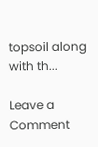topsoil along with th...

Leave a Comment